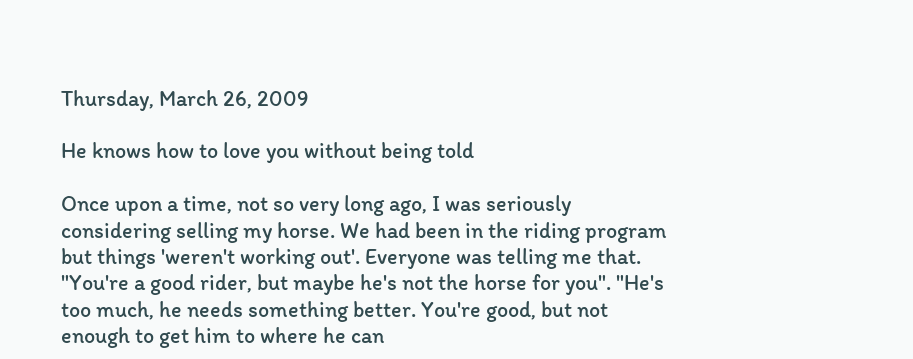Thursday, March 26, 2009

He knows how to love you without being told

Once upon a time, not so very long ago, I was seriously considering selling my horse. We had been in the riding program but things 'weren't working out'. Everyone was telling me that. "You're a good rider, but maybe he's not the horse for you". "He's too much, he needs something better. You're good, but not enough to get him to where he can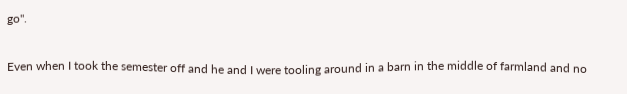go".

Even when I took the semester off and he and I were tooling around in a barn in the middle of farmland and no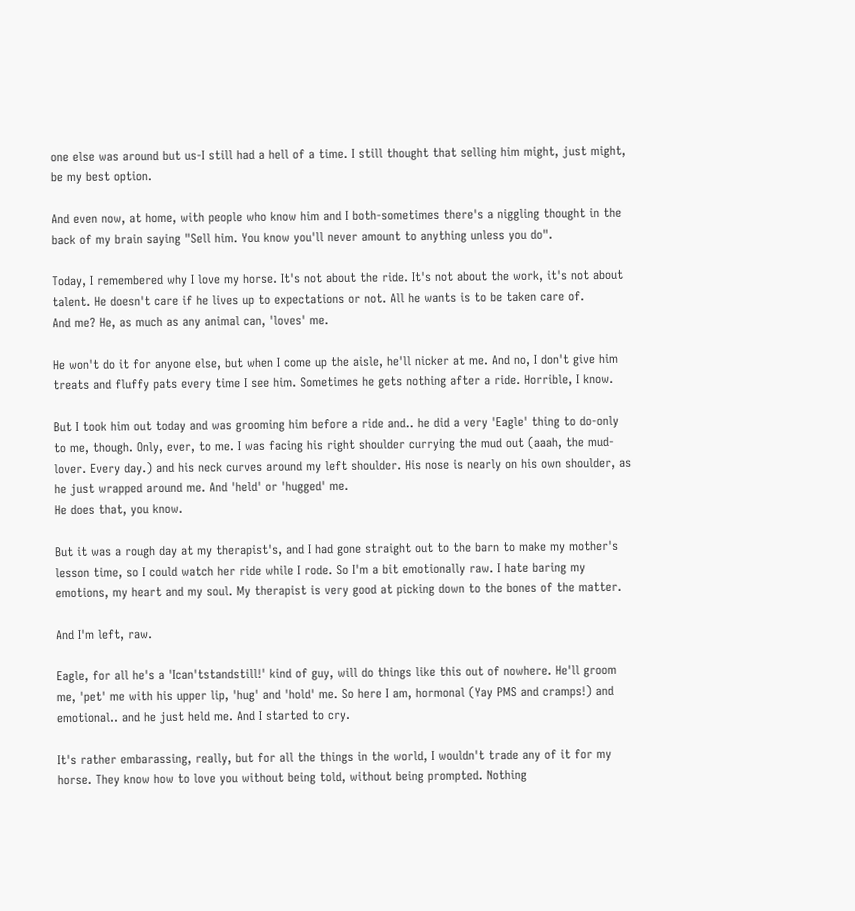one else was around but us-I still had a hell of a time. I still thought that selling him might, just might, be my best option.

And even now, at home, with people who know him and I both-sometimes there's a niggling thought in the back of my brain saying "Sell him. You know you'll never amount to anything unless you do".

Today, I remembered why I love my horse. It's not about the ride. It's not about the work, it's not about talent. He doesn't care if he lives up to expectations or not. All he wants is to be taken care of.
And me? He, as much as any animal can, 'loves' me.

He won't do it for anyone else, but when I come up the aisle, he'll nicker at me. And no, I don't give him treats and fluffy pats every time I see him. Sometimes he gets nothing after a ride. Horrible, I know.

But I took him out today and was grooming him before a ride and.. he did a very 'Eagle' thing to do-only to me, though. Only, ever, to me. I was facing his right shoulder currying the mud out (aaah, the mud-lover. Every day.) and his neck curves around my left shoulder. His nose is nearly on his own shoulder, as he just wrapped around me. And 'held' or 'hugged' me.
He does that, you know.

But it was a rough day at my therapist's, and I had gone straight out to the barn to make my mother's lesson time, so I could watch her ride while I rode. So I'm a bit emotionally raw. I hate baring my emotions, my heart and my soul. My therapist is very good at picking down to the bones of the matter.

And I'm left, raw.

Eagle, for all he's a 'Ican'tstandstill!' kind of guy, will do things like this out of nowhere. He'll groom me, 'pet' me with his upper lip, 'hug' and 'hold' me. So here I am, hormonal (Yay PMS and cramps!) and emotional.. and he just held me. And I started to cry.

It's rather embarassing, really, but for all the things in the world, I wouldn't trade any of it for my horse. They know how to love you without being told, without being prompted. Nothing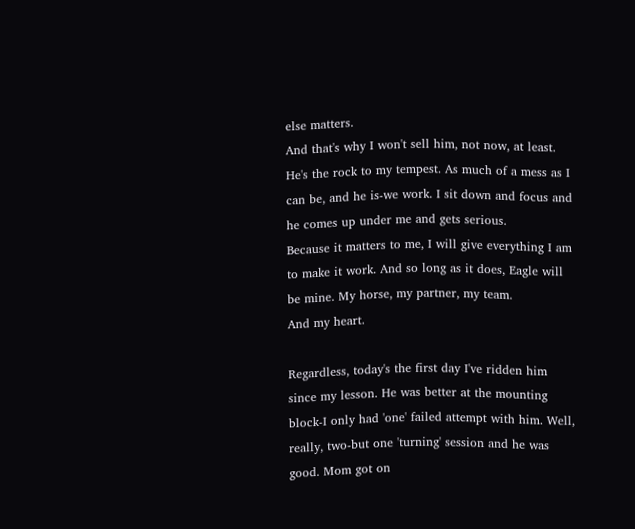else matters.
And that's why I won't sell him, not now, at least. He's the rock to my tempest. As much of a mess as I can be, and he is-we work. I sit down and focus and he comes up under me and gets serious.
Because it matters to me, I will give everything I am to make it work. And so long as it does, Eagle will be mine. My horse, my partner, my team.
And my heart.

Regardless, today's the first day I've ridden him since my lesson. He was better at the mounting block-I only had 'one' failed attempt with him. Well, really, two-but one 'turning' session and he was good. Mom got on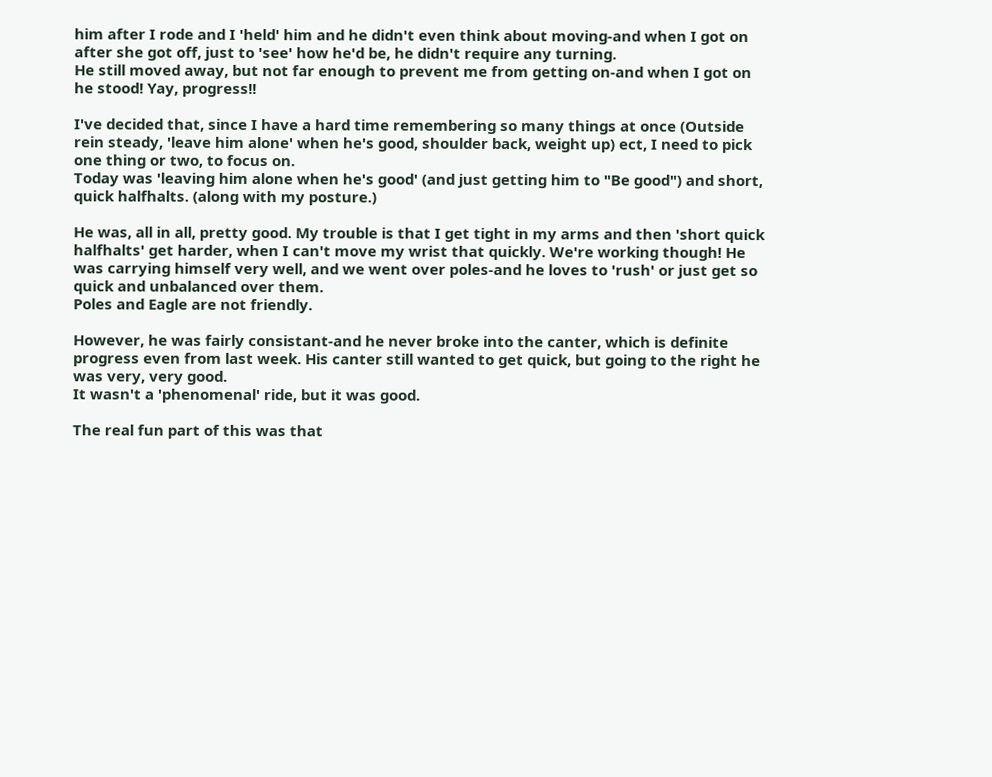him after I rode and I 'held' him and he didn't even think about moving-and when I got on after she got off, just to 'see' how he'd be, he didn't require any turning.
He still moved away, but not far enough to prevent me from getting on-and when I got on he stood! Yay, progress!!

I've decided that, since I have a hard time remembering so many things at once (Outside rein steady, 'leave him alone' when he's good, shoulder back, weight up) ect, I need to pick one thing or two, to focus on.
Today was 'leaving him alone when he's good' (and just getting him to "Be good") and short, quick halfhalts. (along with my posture.)

He was, all in all, pretty good. My trouble is that I get tight in my arms and then 'short quick halfhalts' get harder, when I can't move my wrist that quickly. We're working though! He was carrying himself very well, and we went over poles-and he loves to 'rush' or just get so quick and unbalanced over them.
Poles and Eagle are not friendly.

However, he was fairly consistant-and he never broke into the canter, which is definite progress even from last week. His canter still wanted to get quick, but going to the right he was very, very good.
It wasn't a 'phenomenal' ride, but it was good.

The real fun part of this was that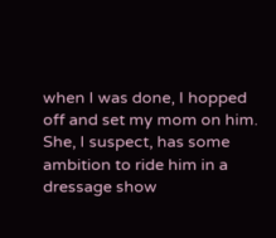when I was done, I hopped off and set my mom on him. She, I suspect, has some ambition to ride him in a dressage show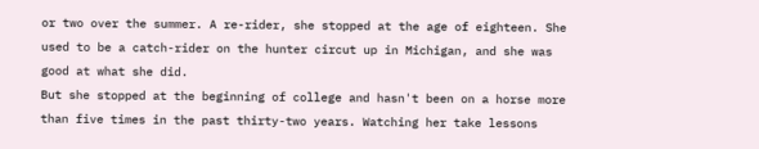or two over the summer. A re-rider, she stopped at the age of eighteen. She used to be a catch-rider on the hunter circut up in Michigan, and she was good at what she did.
But she stopped at the beginning of college and hasn't been on a horse more than five times in the past thirty-two years. Watching her take lessons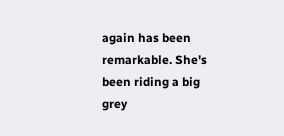again has been remarkable. She's been riding a big grey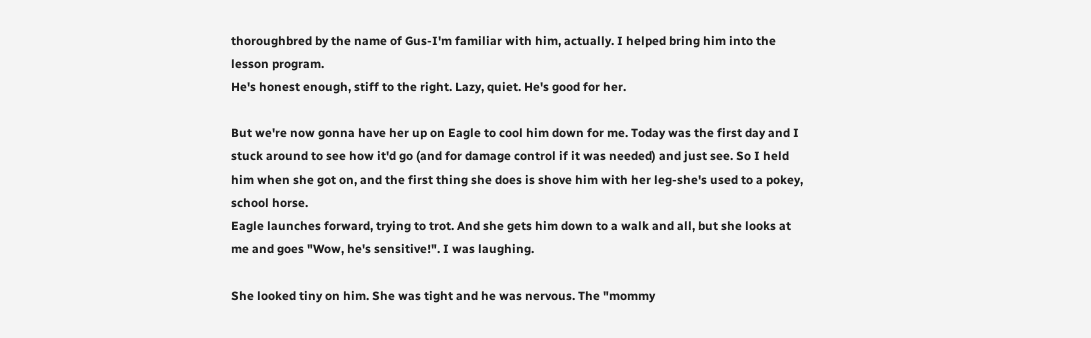thoroughbred by the name of Gus-I'm familiar with him, actually. I helped bring him into the lesson program.
He's honest enough, stiff to the right. Lazy, quiet. He's good for her.

But we're now gonna have her up on Eagle to cool him down for me. Today was the first day and I stuck around to see how it'd go (and for damage control if it was needed) and just see. So I held him when she got on, and the first thing she does is shove him with her leg-she's used to a pokey, school horse.
Eagle launches forward, trying to trot. And she gets him down to a walk and all, but she looks at me and goes "Wow, he's sensitive!". I was laughing.

She looked tiny on him. She was tight and he was nervous. The "mommy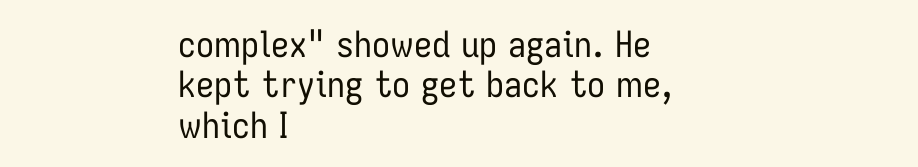complex" showed up again. He kept trying to get back to me, which I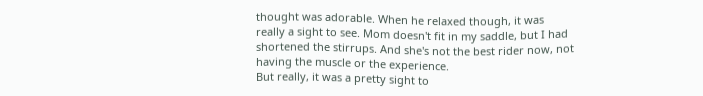thought was adorable. When he relaxed though, it was really a sight to see. Mom doesn't fit in my saddle, but I had shortened the stirrups. And she's not the best rider now, not having the muscle or the experience.
But really, it was a pretty sight to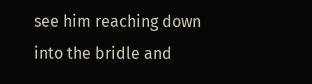see him reaching down into the bridle and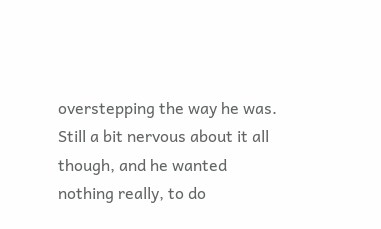overstepping the way he was.
Still a bit nervous about it all though, and he wanted nothing really, to do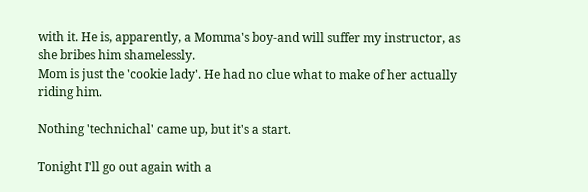with it. He is, apparently, a Momma's boy-and will suffer my instructor, as she bribes him shamelessly.
Mom is just the 'cookie lady'. He had no clue what to make of her actually riding him.

Nothing 'technichal' came up, but it's a start.

Tonight I'll go out again with a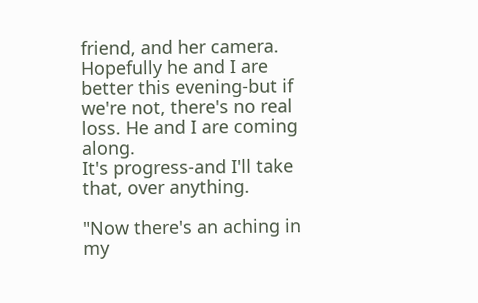friend, and her camera. Hopefully he and I are better this evening-but if we're not, there's no real loss. He and I are coming along.
It's progress-and I'll take that, over anything.

"Now there's an aching in my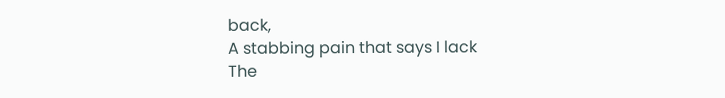back,
A stabbing pain that says I lack
The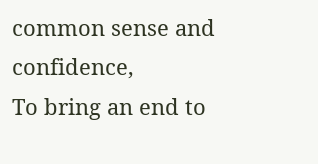common sense and confidence,
To bring an end to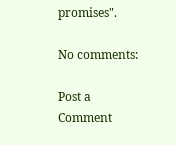promises".

No comments:

Post a Comment